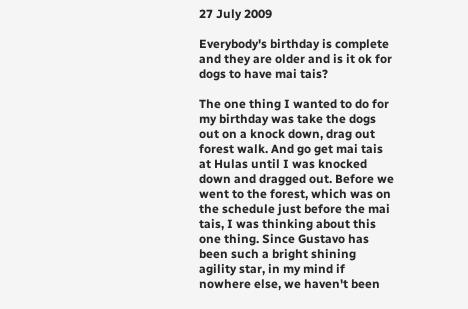27 July 2009

Everybody's birthday is complete and they are older and is it ok for dogs to have mai tais?

The one thing I wanted to do for my birthday was take the dogs out on a knock down, drag out forest walk. And go get mai tais at Hulas until I was knocked down and dragged out. Before we went to the forest, which was on the schedule just before the mai tais, I was thinking about this one thing. Since Gustavo has been such a bright shining agility star, in my mind if nowhere else, we haven't been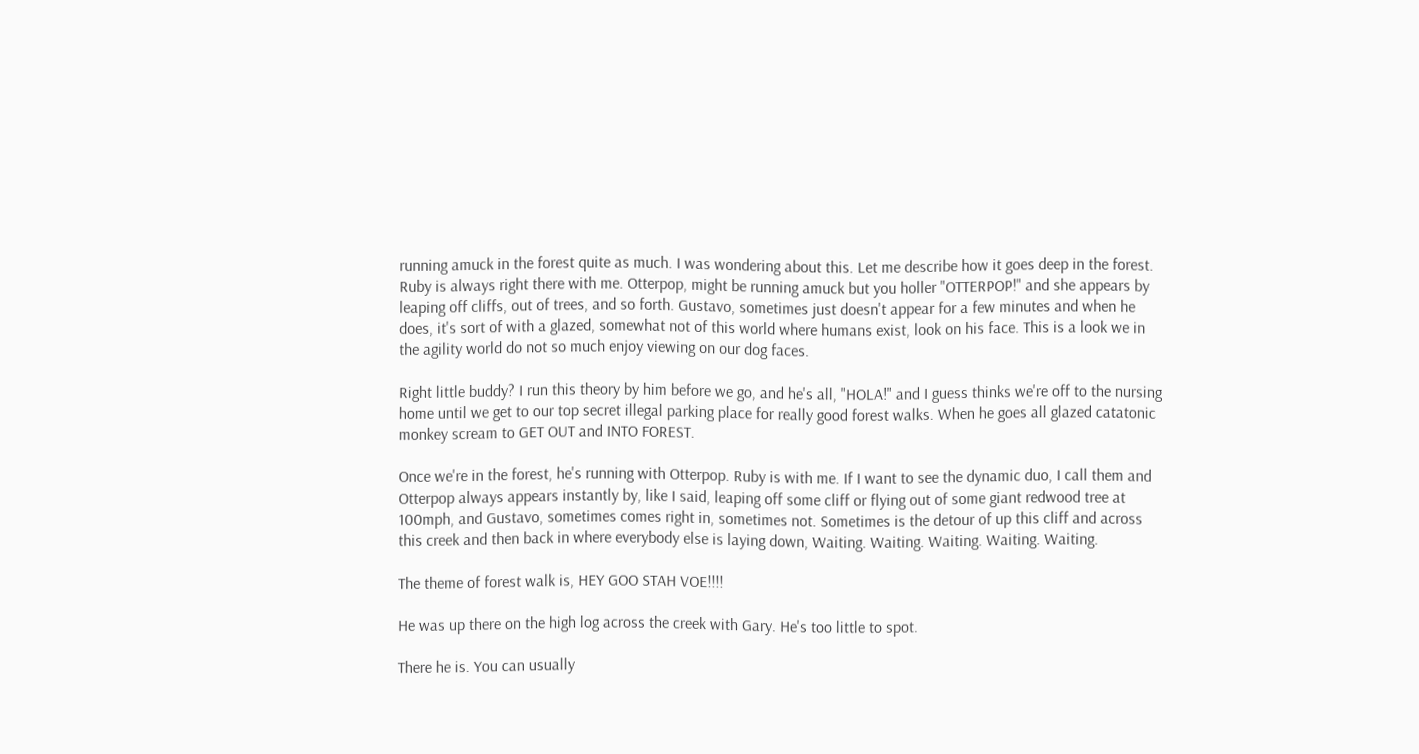running amuck in the forest quite as much. I was wondering about this. Let me describe how it goes deep in the forest. Ruby is always right there with me. Otterpop, might be running amuck but you holler "OTTERPOP!" and she appears by leaping off cliffs, out of trees, and so forth. Gustavo, sometimes just doesn't appear for a few minutes and when he does, it's sort of with a glazed, somewhat not of this world where humans exist, look on his face. This is a look we in the agility world do not so much enjoy viewing on our dog faces.

Right little buddy? I run this theory by him before we go, and he's all, "HOLA!" and I guess thinks we're off to the nursing home until we get to our top secret illegal parking place for really good forest walks. When he goes all glazed catatonic monkey scream to GET OUT and INTO FOREST.

Once we're in the forest, he's running with Otterpop. Ruby is with me. If I want to see the dynamic duo, I call them and Otterpop always appears instantly by, like I said, leaping off some cliff or flying out of some giant redwood tree at 100mph, and Gustavo, sometimes comes right in, sometimes not. Sometimes is the detour of up this cliff and across this creek and then back in where everybody else is laying down, Waiting. Waiting. Waiting. Waiting. Waiting.

The theme of forest walk is, HEY GOO STAH VOE!!!!

He was up there on the high log across the creek with Gary. He's too little to spot.

There he is. You can usually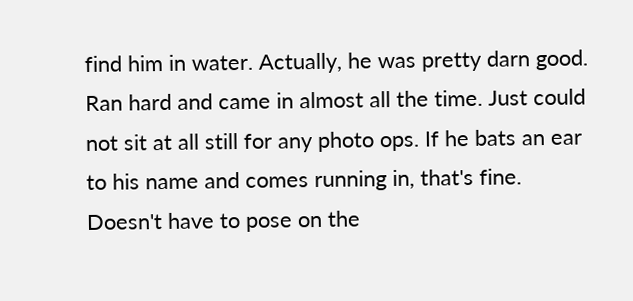find him in water. Actually, he was pretty darn good. Ran hard and came in almost all the time. Just could not sit at all still for any photo ops. If he bats an ear to his name and comes running in, that's fine. Doesn't have to pose on the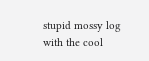stupid mossy log with the cool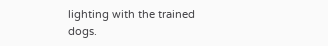lighting with the trained dogs.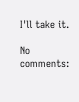I'll take it.

No comments: